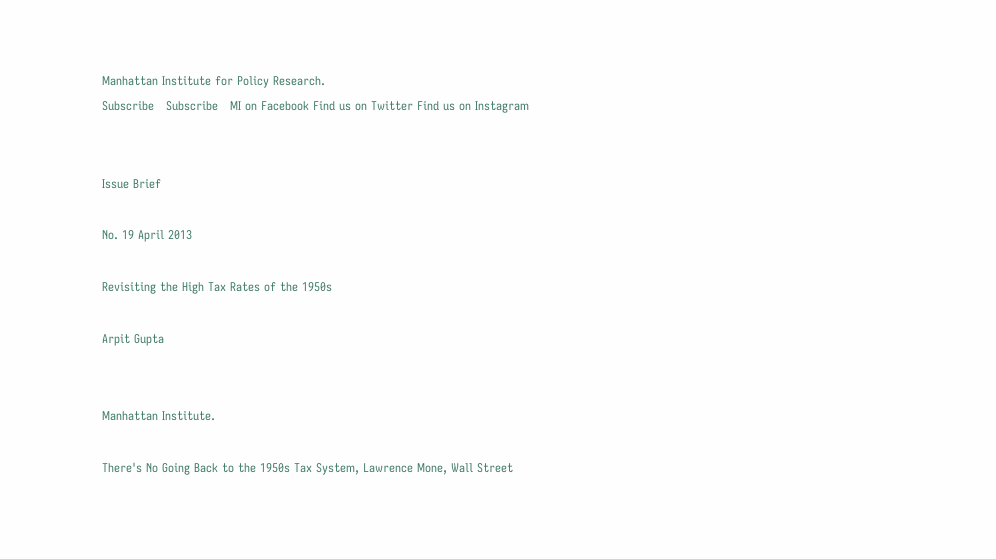Manhattan Institute for Policy Research.
Subscribe   Subscribe   MI on Facebook Find us on Twitter Find us on Instagram


Issue Brief

No. 19 April 2013

Revisiting the High Tax Rates of the 1950s

Arpit Gupta


Manhattan Institute.

There's No Going Back to the 1950s Tax System, Lawrence Mone, Wall Street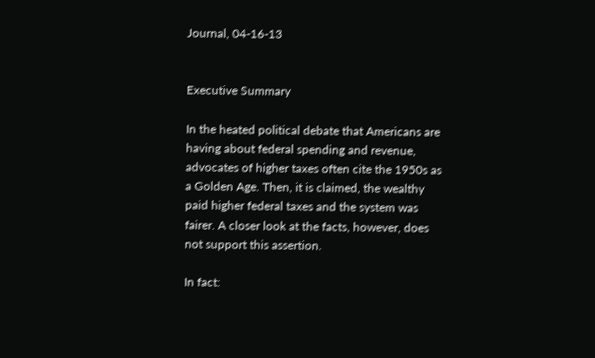Journal, 04-16-13


Executive Summary

In the heated political debate that Americans are having about federal spending and revenue, advocates of higher taxes often cite the 1950s as a Golden Age. Then, it is claimed, the wealthy paid higher federal taxes and the system was fairer. A closer look at the facts, however, does not support this assertion.

In fact: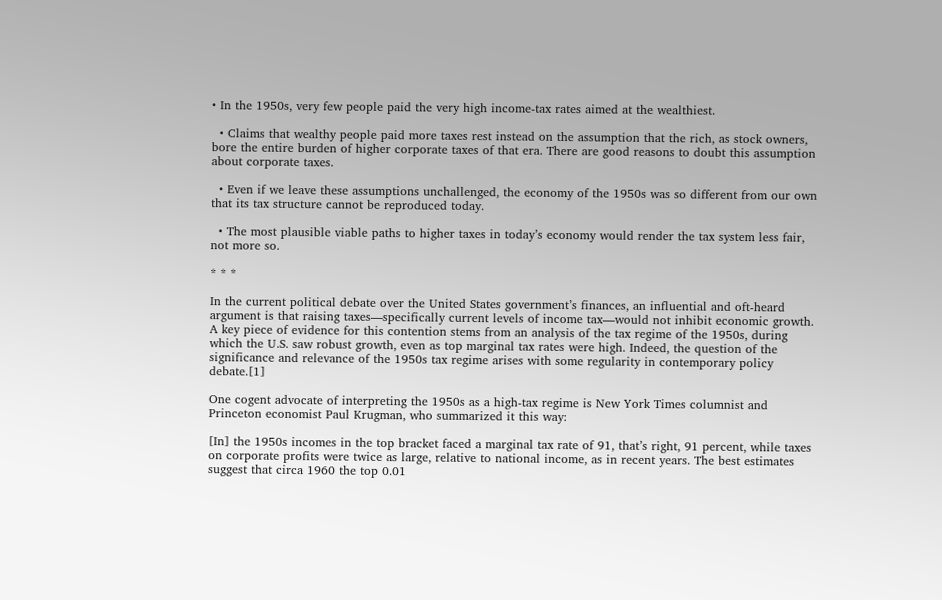• In the 1950s, very few people paid the very high income-tax rates aimed at the wealthiest.

  • Claims that wealthy people paid more taxes rest instead on the assumption that the rich, as stock owners, bore the entire burden of higher corporate taxes of that era. There are good reasons to doubt this assumption about corporate taxes.

  • Even if we leave these assumptions unchallenged, the economy of the 1950s was so different from our own that its tax structure cannot be reproduced today.

  • The most plausible viable paths to higher taxes in today’s economy would render the tax system less fair, not more so.

* * *

In the current political debate over the United States government’s finances, an influential and oft-heard argument is that raising taxes—specifically current levels of income tax—would not inhibit economic growth. A key piece of evidence for this contention stems from an analysis of the tax regime of the 1950s, during which the U.S. saw robust growth, even as top marginal tax rates were high. Indeed, the question of the significance and relevance of the 1950s tax regime arises with some regularity in contemporary policy debate.[1]

One cogent advocate of interpreting the 1950s as a high-tax regime is New York Times columnist and Princeton economist Paul Krugman, who summarized it this way:

[In] the 1950s incomes in the top bracket faced a marginal tax rate of 91, that’s right, 91 percent, while taxes on corporate profits were twice as large, relative to national income, as in recent years. The best estimates suggest that circa 1960 the top 0.01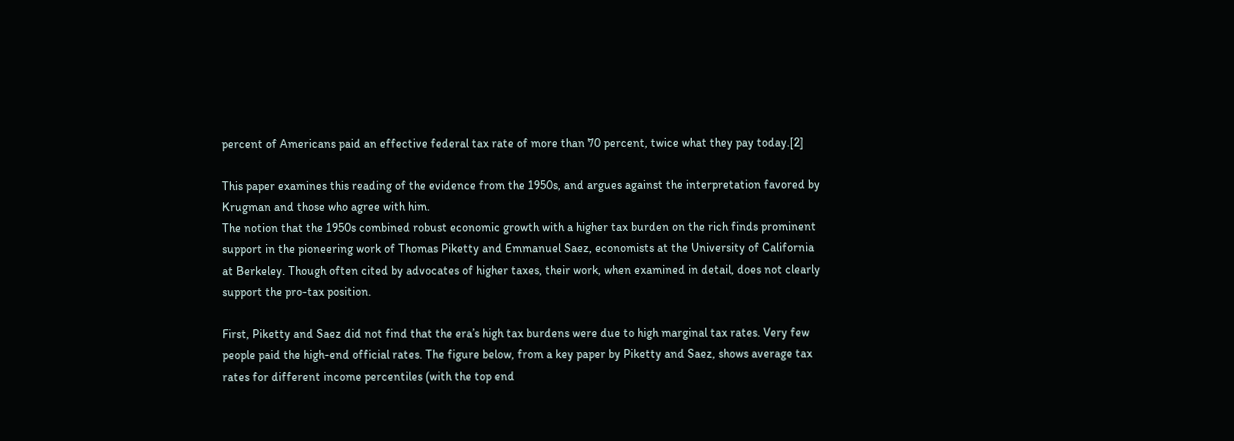percent of Americans paid an effective federal tax rate of more than 70 percent, twice what they pay today.[2]

This paper examines this reading of the evidence from the 1950s, and argues against the interpretation favored by Krugman and those who agree with him.
The notion that the 1950s combined robust economic growth with a higher tax burden on the rich finds prominent support in the pioneering work of Thomas Piketty and Emmanuel Saez, economists at the University of California at Berkeley. Though often cited by advocates of higher taxes, their work, when examined in detail, does not clearly support the pro-tax position.

First, Piketty and Saez did not find that the era’s high tax burdens were due to high marginal tax rates. Very few people paid the high-end official rates. The figure below, from a key paper by Piketty and Saez, shows average tax rates for different income percentiles (with the top end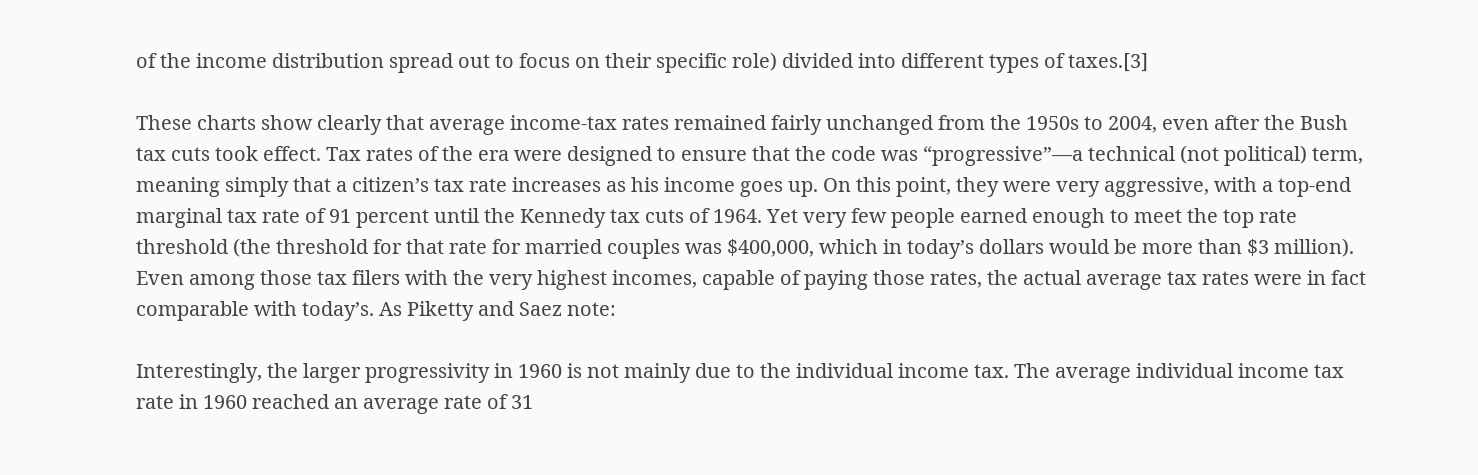of the income distribution spread out to focus on their specific role) divided into different types of taxes.[3]

These charts show clearly that average income-tax rates remained fairly unchanged from the 1950s to 2004, even after the Bush tax cuts took effect. Tax rates of the era were designed to ensure that the code was “progressive”—a technical (not political) term, meaning simply that a citizen’s tax rate increases as his income goes up. On this point, they were very aggressive, with a top-end marginal tax rate of 91 percent until the Kennedy tax cuts of 1964. Yet very few people earned enough to meet the top rate threshold (the threshold for that rate for married couples was $400,000, which in today’s dollars would be more than $3 million). Even among those tax filers with the very highest incomes, capable of paying those rates, the actual average tax rates were in fact comparable with today’s. As Piketty and Saez note:

Interestingly, the larger progressivity in 1960 is not mainly due to the individual income tax. The average individual income tax rate in 1960 reached an average rate of 31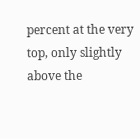percent at the very top, only slightly above the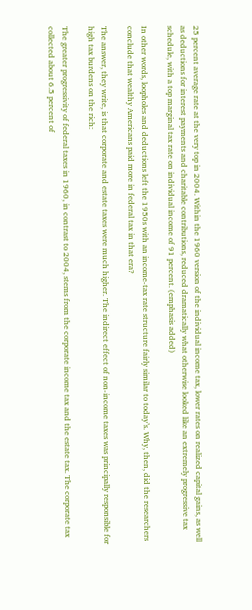25 percent average rate at the very top in 2004. Within the 1960 version of the individual income tax, lower rates on realized capital gains, as well as deductions for interest payments and charitable contributions, reduced dramatically what otherwise looked like an extremely progressive tax schedule, with a top marginal tax rate on individual income of 91 percent. (emphasis added)

In other words, loopholes and deductions left the 1950s with an income-tax rate structure fairly similar to today’s. Why, then, did the researchers conclude that wealthy Americans paid more in federal tax in that era?

The answer, they write, is that corporate and estate taxes were much higher. The indirect effect of non-income taxes was principally responsible for high tax burdens on the rich:

The greater progressivity of federal taxes in 1960, in contrast to 2004, stems from the corporate income tax and the estate tax. The corporate tax collected about 6.5 percent of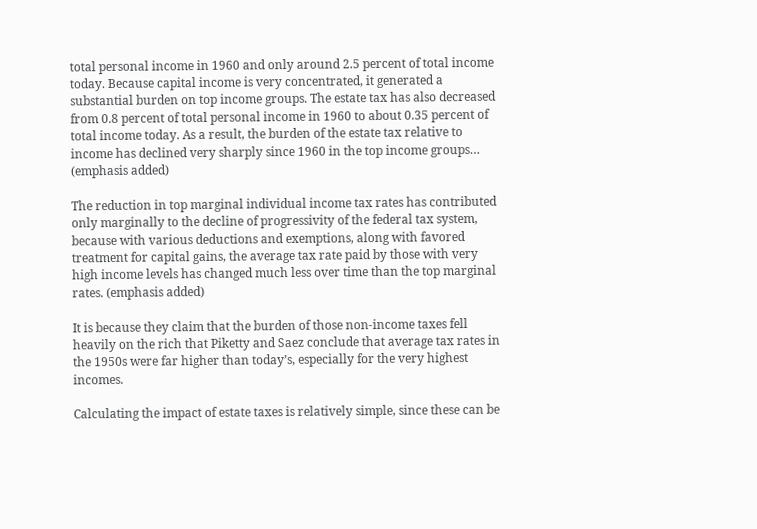total personal income in 1960 and only around 2.5 percent of total income today. Because capital income is very concentrated, it generated a substantial burden on top income groups. The estate tax has also decreased from 0.8 percent of total personal income in 1960 to about 0.35 percent of total income today. As a result, the burden of the estate tax relative to income has declined very sharply since 1960 in the top income groups… (emphasis added)

The reduction in top marginal individual income tax rates has contributed only marginally to the decline of progressivity of the federal tax system, because with various deductions and exemptions, along with favored treatment for capital gains, the average tax rate paid by those with very high income levels has changed much less over time than the top marginal rates. (emphasis added)

It is because they claim that the burden of those non-income taxes fell heavily on the rich that Piketty and Saez conclude that average tax rates in the 1950s were far higher than today’s, especially for the very highest incomes.

Calculating the impact of estate taxes is relatively simple, since these can be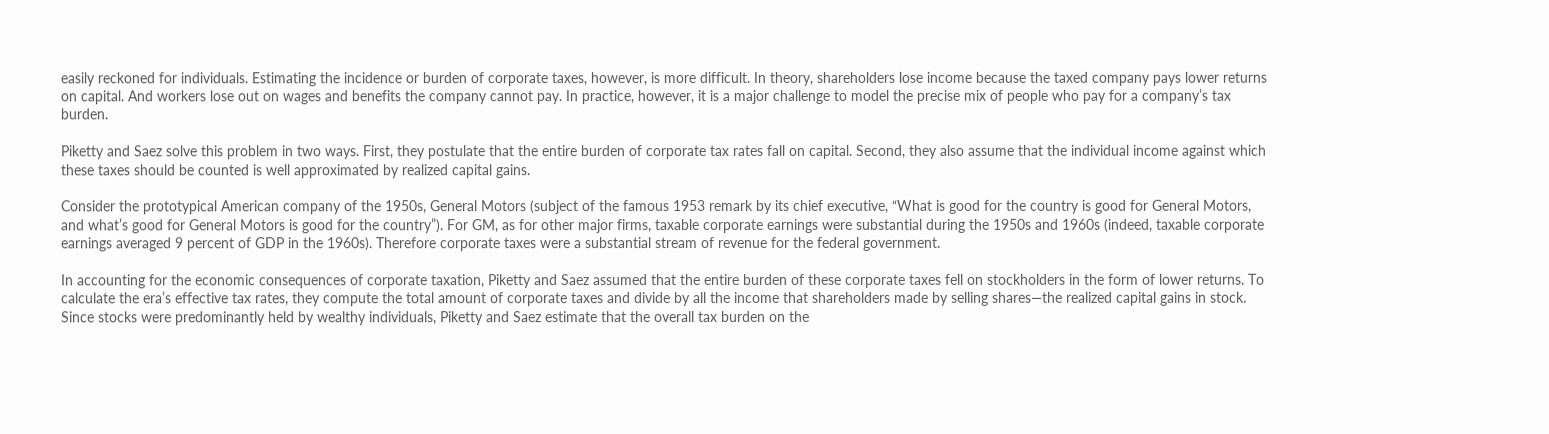easily reckoned for individuals. Estimating the incidence or burden of corporate taxes, however, is more difficult. In theory, shareholders lose income because the taxed company pays lower returns on capital. And workers lose out on wages and benefits the company cannot pay. In practice, however, it is a major challenge to model the precise mix of people who pay for a company’s tax burden.

Piketty and Saez solve this problem in two ways. First, they postulate that the entire burden of corporate tax rates fall on capital. Second, they also assume that the individual income against which these taxes should be counted is well approximated by realized capital gains.

Consider the prototypical American company of the 1950s, General Motors (subject of the famous 1953 remark by its chief executive, “What is good for the country is good for General Motors, and what’s good for General Motors is good for the country”). For GM, as for other major firms, taxable corporate earnings were substantial during the 1950s and 1960s (indeed, taxable corporate earnings averaged 9 percent of GDP in the 1960s). Therefore corporate taxes were a substantial stream of revenue for the federal government.

In accounting for the economic consequences of corporate taxation, Piketty and Saez assumed that the entire burden of these corporate taxes fell on stockholders in the form of lower returns. To calculate the era’s effective tax rates, they compute the total amount of corporate taxes and divide by all the income that shareholders made by selling shares—the realized capital gains in stock. Since stocks were predominantly held by wealthy individuals, Piketty and Saez estimate that the overall tax burden on the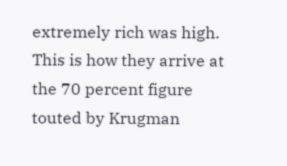extremely rich was high. This is how they arrive at the 70 percent figure touted by Krugman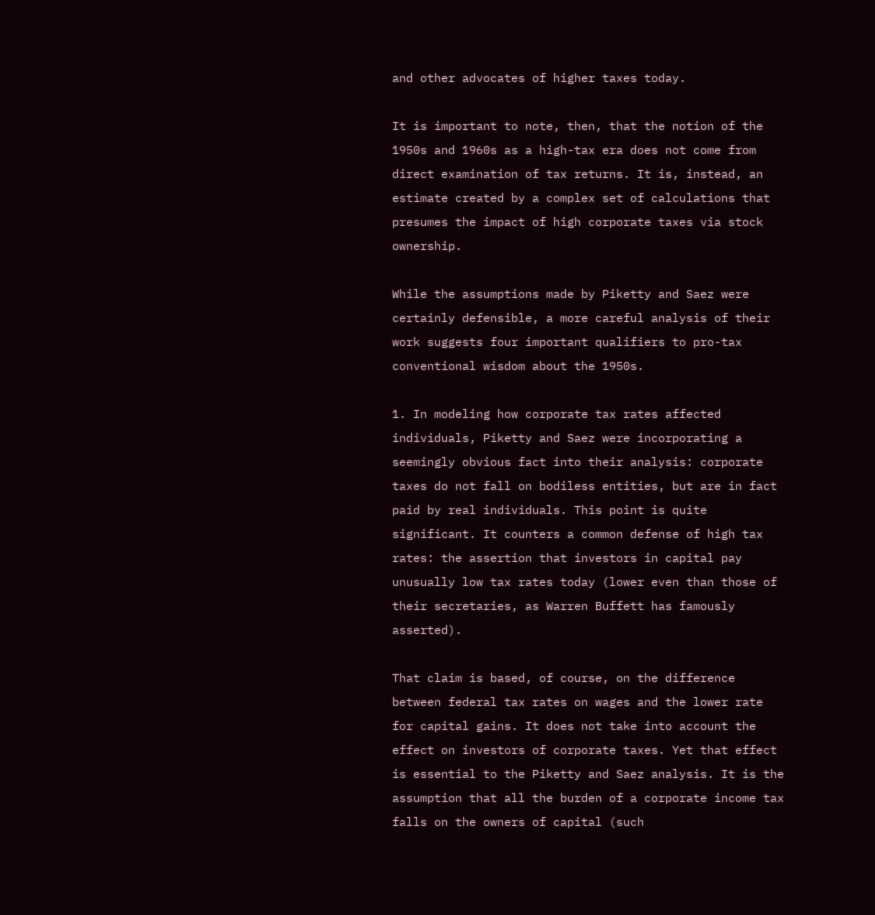and other advocates of higher taxes today.

It is important to note, then, that the notion of the 1950s and 1960s as a high-tax era does not come from direct examination of tax returns. It is, instead, an estimate created by a complex set of calculations that presumes the impact of high corporate taxes via stock ownership.

While the assumptions made by Piketty and Saez were certainly defensible, a more careful analysis of their work suggests four important qualifiers to pro-tax conventional wisdom about the 1950s.

1. In modeling how corporate tax rates affected individuals, Piketty and Saez were incorporating a seemingly obvious fact into their analysis: corporate taxes do not fall on bodiless entities, but are in fact paid by real individuals. This point is quite significant. It counters a common defense of high tax rates: the assertion that investors in capital pay unusually low tax rates today (lower even than those of their secretaries, as Warren Buffett has famously asserted).

That claim is based, of course, on the difference between federal tax rates on wages and the lower rate for capital gains. It does not take into account the effect on investors of corporate taxes. Yet that effect is essential to the Piketty and Saez analysis. It is the assumption that all the burden of a corporate income tax falls on the owners of capital (such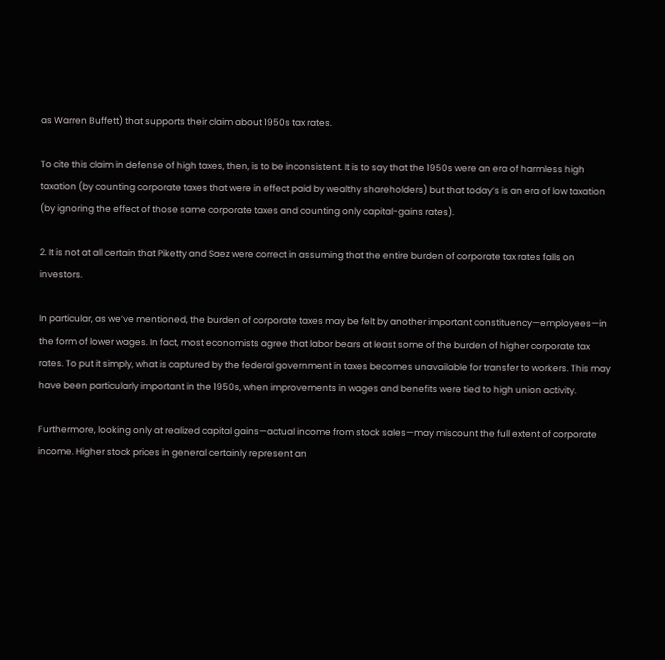as Warren Buffett) that supports their claim about 1950s tax rates.

To cite this claim in defense of high taxes, then, is to be inconsistent. It is to say that the 1950s were an era of harmless high taxation (by counting corporate taxes that were in effect paid by wealthy shareholders) but that today’s is an era of low taxation (by ignoring the effect of those same corporate taxes and counting only capital-gains rates).

2. It is not at all certain that Piketty and Saez were correct in assuming that the entire burden of corporate tax rates falls on investors.

In particular, as we’ve mentioned, the burden of corporate taxes may be felt by another important constituency—employees—in the form of lower wages. In fact, most economists agree that labor bears at least some of the burden of higher corporate tax rates. To put it simply, what is captured by the federal government in taxes becomes unavailable for transfer to workers. This may have been particularly important in the 1950s, when improvements in wages and benefits were tied to high union activity.

Furthermore, looking only at realized capital gains—actual income from stock sales—may miscount the full extent of corporate income. Higher stock prices in general certainly represent an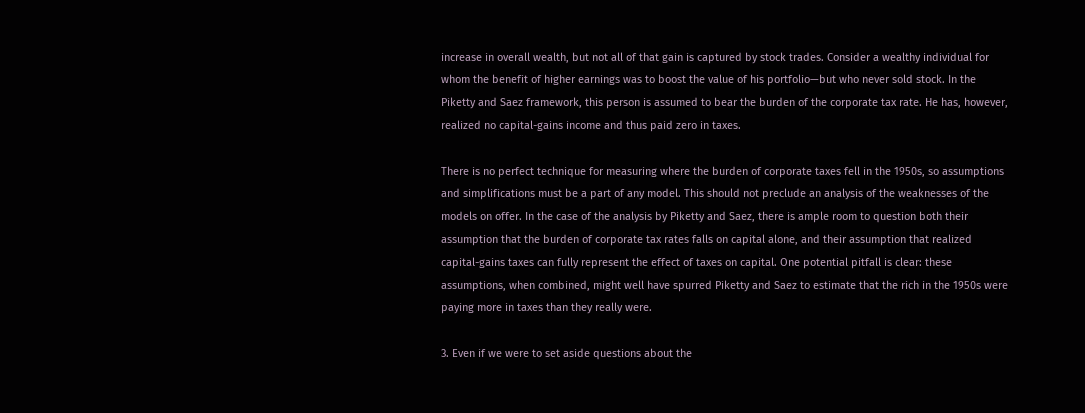increase in overall wealth, but not all of that gain is captured by stock trades. Consider a wealthy individual for whom the benefit of higher earnings was to boost the value of his portfolio—but who never sold stock. In the Piketty and Saez framework, this person is assumed to bear the burden of the corporate tax rate. He has, however, realized no capital-gains income and thus paid zero in taxes.

There is no perfect technique for measuring where the burden of corporate taxes fell in the 1950s, so assumptions and simplifications must be a part of any model. This should not preclude an analysis of the weaknesses of the models on offer. In the case of the analysis by Piketty and Saez, there is ample room to question both their assumption that the burden of corporate tax rates falls on capital alone, and their assumption that realized capital-gains taxes can fully represent the effect of taxes on capital. One potential pitfall is clear: these assumptions, when combined, might well have spurred Piketty and Saez to estimate that the rich in the 1950s were paying more in taxes than they really were.

3. Even if we were to set aside questions about the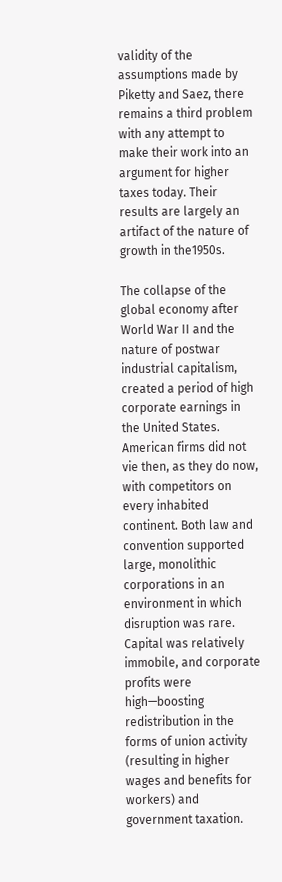validity of the assumptions made by Piketty and Saez, there remains a third problem with any attempt to make their work into an argument for higher taxes today. Their results are largely an artifact of the nature of growth in the1950s.

The collapse of the global economy after World War II and the nature of postwar industrial capitalism, created a period of high corporate earnings in the United States. American firms did not vie then, as they do now, with competitors on every inhabited continent. Both law and convention supported large, monolithic corporations in an environment in which disruption was rare. Capital was relatively immobile, and corporate profits were high—boosting redistribution in the forms of union activity (resulting in higher wages and benefits for workers) and government taxation.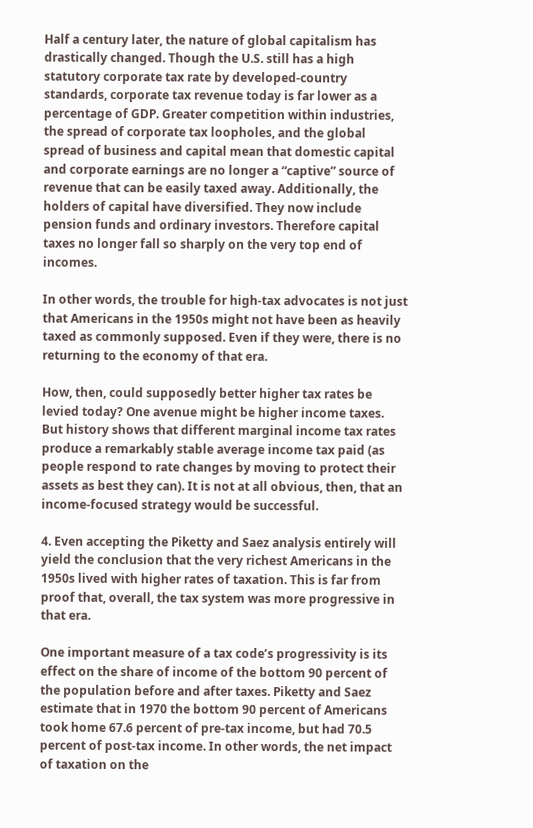Half a century later, the nature of global capitalism has drastically changed. Though the U.S. still has a high statutory corporate tax rate by developed-country standards, corporate tax revenue today is far lower as a percentage of GDP. Greater competition within industries, the spread of corporate tax loopholes, and the global spread of business and capital mean that domestic capital and corporate earnings are no longer a “captive” source of revenue that can be easily taxed away. Additionally, the holders of capital have diversified. They now include pension funds and ordinary investors. Therefore capital taxes no longer fall so sharply on the very top end of incomes.

In other words, the trouble for high-tax advocates is not just that Americans in the 1950s might not have been as heavily taxed as commonly supposed. Even if they were, there is no returning to the economy of that era.

How, then, could supposedly better higher tax rates be levied today? One avenue might be higher income taxes. But history shows that different marginal income tax rates produce a remarkably stable average income tax paid (as people respond to rate changes by moving to protect their assets as best they can). It is not at all obvious, then, that an income-focused strategy would be successful.

4. Even accepting the Piketty and Saez analysis entirely will yield the conclusion that the very richest Americans in the 1950s lived with higher rates of taxation. This is far from proof that, overall, the tax system was more progressive in that era.

One important measure of a tax code’s progressivity is its effect on the share of income of the bottom 90 percent of the population before and after taxes. Piketty and Saez estimate that in 1970 the bottom 90 percent of Americans took home 67.6 percent of pre-tax income, but had 70.5 percent of post-tax income. In other words, the net impact of taxation on the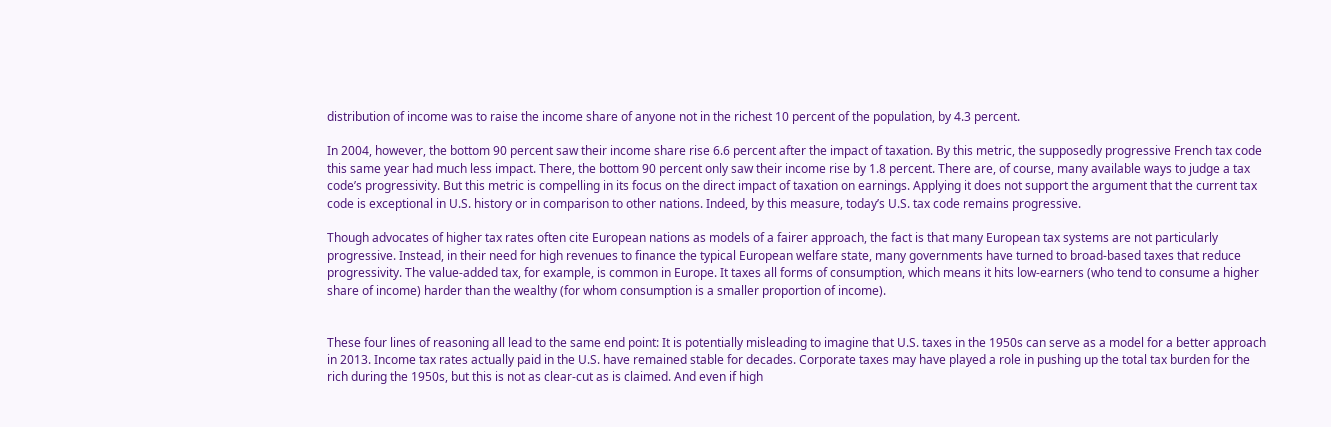distribution of income was to raise the income share of anyone not in the richest 10 percent of the population, by 4.3 percent.

In 2004, however, the bottom 90 percent saw their income share rise 6.6 percent after the impact of taxation. By this metric, the supposedly progressive French tax code this same year had much less impact. There, the bottom 90 percent only saw their income rise by 1.8 percent. There are, of course, many available ways to judge a tax code’s progressivity. But this metric is compelling in its focus on the direct impact of taxation on earnings. Applying it does not support the argument that the current tax code is exceptional in U.S. history or in comparison to other nations. Indeed, by this measure, today’s U.S. tax code remains progressive.

Though advocates of higher tax rates often cite European nations as models of a fairer approach, the fact is that many European tax systems are not particularly progressive. Instead, in their need for high revenues to finance the typical European welfare state, many governments have turned to broad-based taxes that reduce progressivity. The value-added tax, for example, is common in Europe. It taxes all forms of consumption, which means it hits low-earners (who tend to consume a higher share of income) harder than the wealthy (for whom consumption is a smaller proportion of income).


These four lines of reasoning all lead to the same end point: It is potentially misleading to imagine that U.S. taxes in the 1950s can serve as a model for a better approach in 2013. Income tax rates actually paid in the U.S. have remained stable for decades. Corporate taxes may have played a role in pushing up the total tax burden for the rich during the 1950s, but this is not as clear-cut as is claimed. And even if high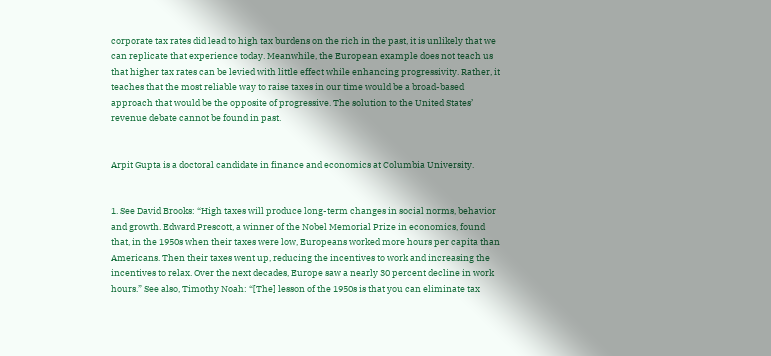corporate tax rates did lead to high tax burdens on the rich in the past, it is unlikely that we can replicate that experience today. Meanwhile, the European example does not teach us that higher tax rates can be levied with little effect while enhancing progressivity. Rather, it teaches that the most reliable way to raise taxes in our time would be a broad-based approach that would be the opposite of progressive. The solution to the United States’ revenue debate cannot be found in past.


Arpit Gupta is a doctoral candidate in finance and economics at Columbia University.


1. See David Brooks: “High taxes will produce long-term changes in social norms, behavior and growth. Edward Prescott, a winner of the Nobel Memorial Prize in economics, found that, in the 1950s when their taxes were low, Europeans worked more hours per capita than Americans. Then their taxes went up, reducing the incentives to work and increasing the incentives to relax. Over the next decades, Europe saw a nearly 30 percent decline in work hours.” See also, Timothy Noah: “[The] lesson of the 1950s is that you can eliminate tax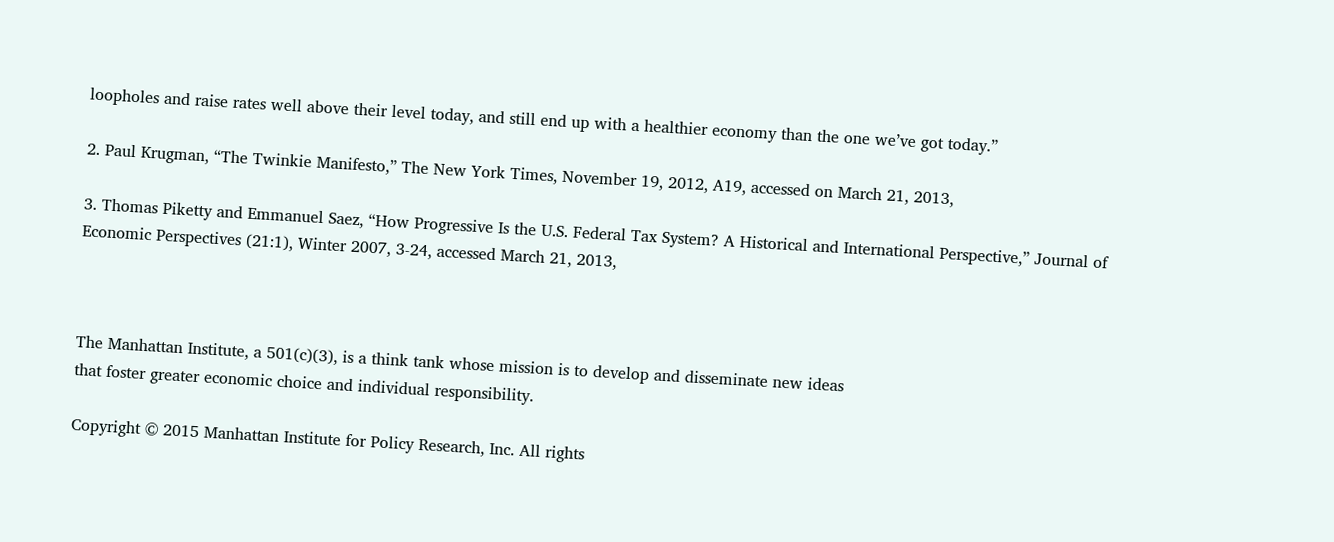loopholes and raise rates well above their level today, and still end up with a healthier economy than the one we’ve got today.”

2. Paul Krugman, “The Twinkie Manifesto,” The New York Times, November 19, 2012, A19, accessed on March 21, 2013,

3. Thomas Piketty and Emmanuel Saez, “How Progressive Is the U.S. Federal Tax System? A Historical and International Perspective,” Journal of Economic Perspectives (21:1), Winter 2007, 3-24, accessed March 21, 2013,



The Manhattan Institute, a 501(c)(3), is a think tank whose mission is to develop and disseminate new ideas
that foster greater economic choice and individual responsibility.

Copyright © 2015 Manhattan Institute for Policy Research, Inc. All rights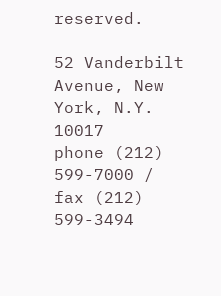reserved.

52 Vanderbilt Avenue, New York, N.Y. 10017
phone (212) 599-7000 / fax (212) 599-3494